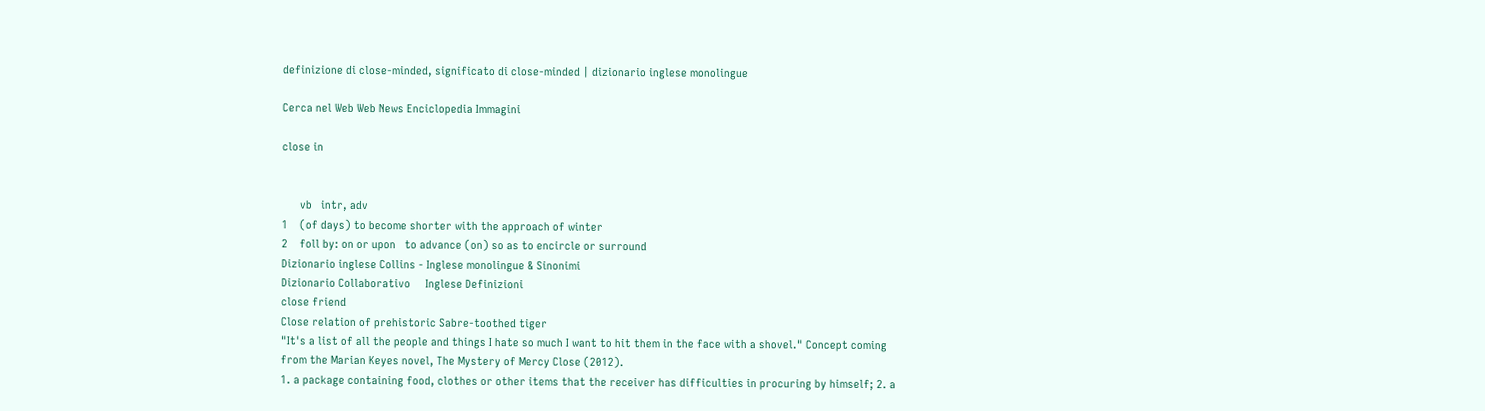definizione di close-minded, significato di close-minded | dizionario inglese monolingue

Cerca nel Web Web News Enciclopedia Immagini

close in


      vb   intr, adv
1    (of days) to become shorter with the approach of winter
2    foll by: on or upon   to advance (on) so as to encircle or surround
Dizionario inglese Collins - Inglese monolingue & Sinonimi
Dizionario Collaborativo     Inglese Definizioni
close friend
Close relation of prehistoric Sabre-toothed tiger
"It's a list of all the people and things I hate so much I want to hit them in the face with a shovel." Concept coming from the Marian Keyes novel, The Mystery of Mercy Close (2012).
1. a package containing food, clothes or other items that the receiver has difficulties in procuring by himself; 2. a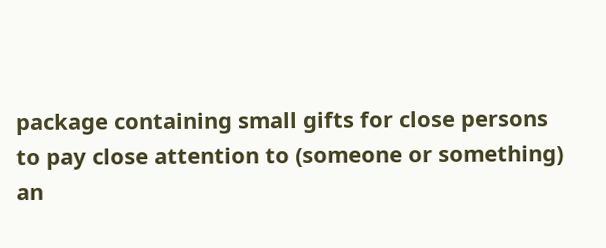package containing small gifts for close persons
to pay close attention to (someone or something)
an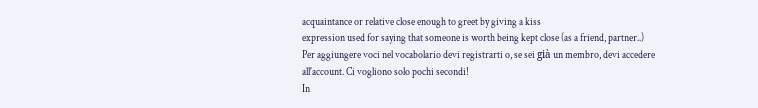acquaintance or relative close enough to greet by giving a kiss
expression used for saying that someone is worth being kept close (as a friend, partner..)
Per aggiungere voci nel vocabolario devi registrarti o, se sei già un membro, devi accedere all'account. Ci vogliono solo pochi secondi!
In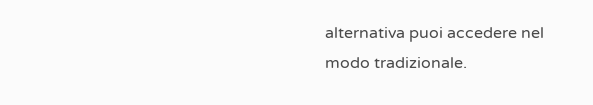alternativa puoi accedere nel modo tradizionale.